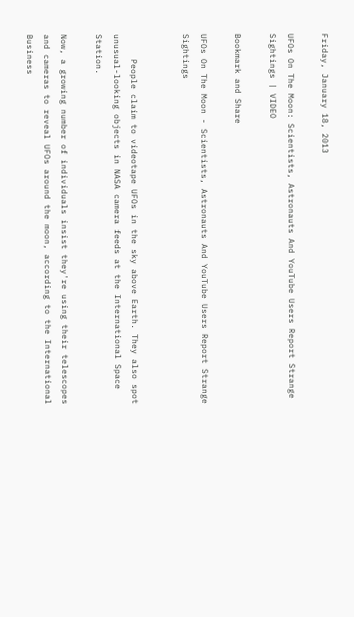Friday, January 18, 2013

UFOs On The Moon: Scientists, Astronauts And YouTube Users Report Strange Sightings | VIDEO

Bookmark and Share

UFOs On The Moon - Scientists, Astronauts And YouTube Users Report Strange Sightings


     People claim to videotape UFOs in the sky above Earth. They also spot unusual-looking objects in NASA camera feeds at the International Space Station.

Now, a growing number of individuals insist they're using their telescopes and cameras to reveal UFOs around the moon, according to the International Business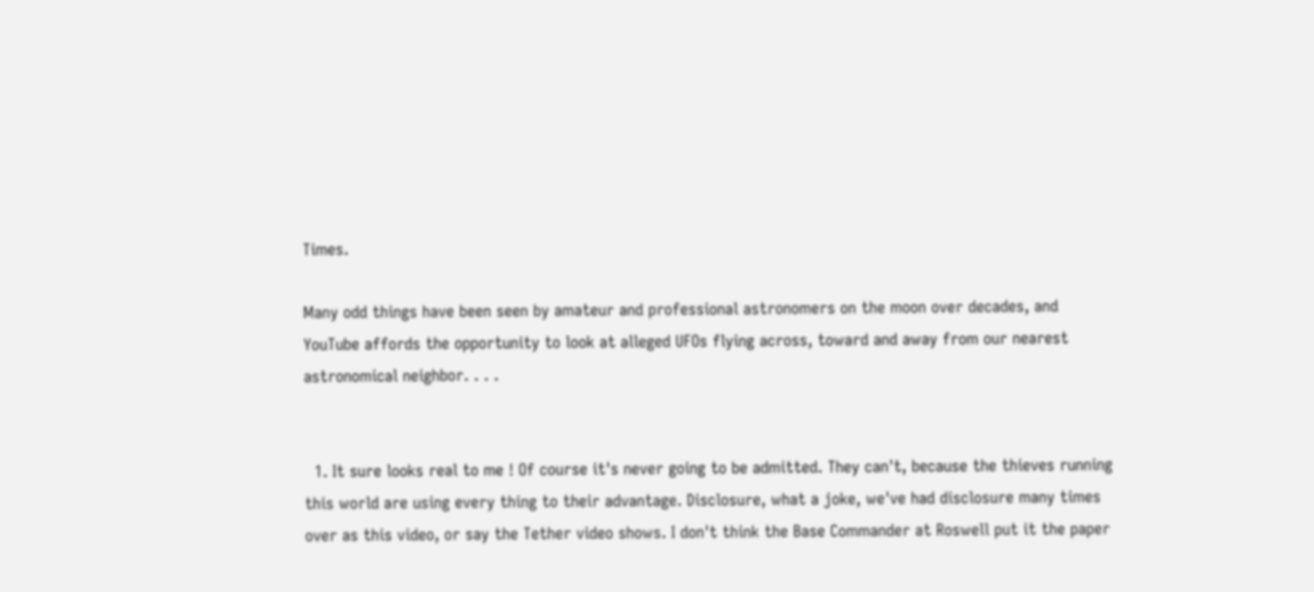Times.

Many odd things have been seen by amateur and professional astronomers on the moon over decades, and YouTube affords the opportunity to look at alleged UFOs flying across, toward and away from our nearest astronomical neighbor. . . .


  1. It sure looks real to me ! Of course it's never going to be admitted. They can't, because the thieves running this world are using every thing to their advantage. Disclosure, what a joke, we've had disclosure many times over as this video, or say the Tether video shows. I don't think the Base Commander at Roswell put it the paper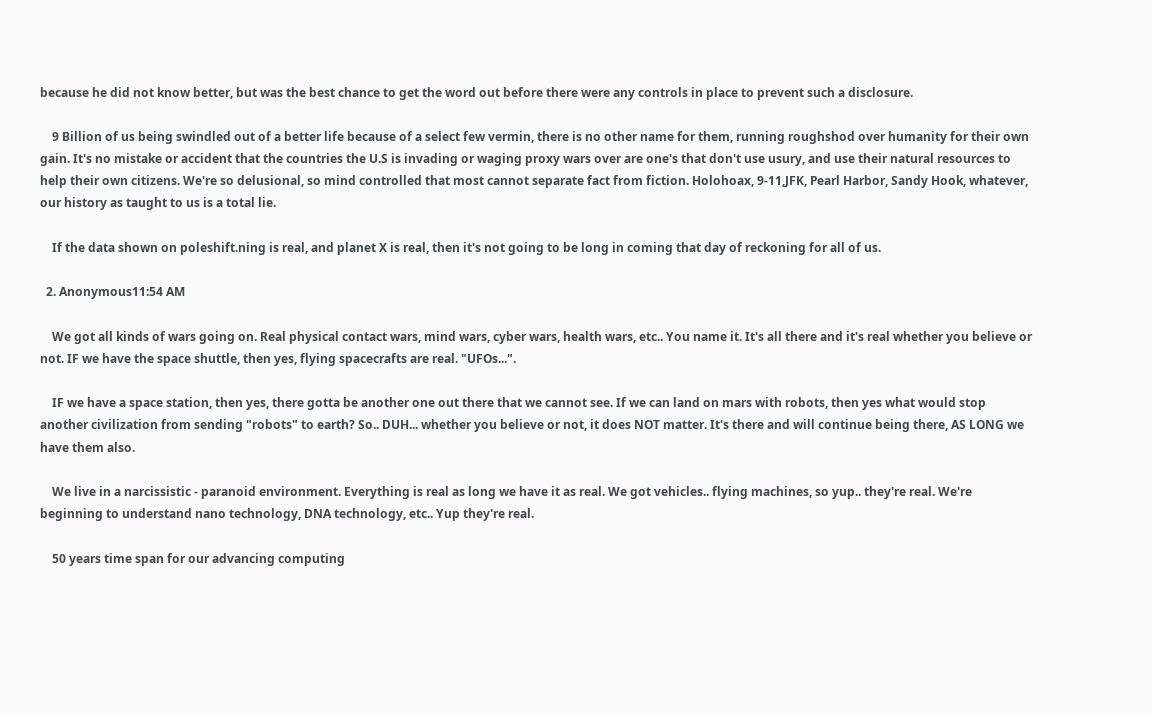because he did not know better, but was the best chance to get the word out before there were any controls in place to prevent such a disclosure.

    9 Billion of us being swindled out of a better life because of a select few vermin, there is no other name for them, running roughshod over humanity for their own gain. It's no mistake or accident that the countries the U.S is invading or waging proxy wars over are one's that don't use usury, and use their natural resources to help their own citizens. We're so delusional, so mind controlled that most cannot separate fact from fiction. Holohoax, 9-11,JFK, Pearl Harbor, Sandy Hook, whatever, our history as taught to us is a total lie.

    If the data shown on poleshift.ning is real, and planet X is real, then it's not going to be long in coming that day of reckoning for all of us.

  2. Anonymous11:54 AM

    We got all kinds of wars going on. Real physical contact wars, mind wars, cyber wars, health wars, etc.. You name it. It's all there and it's real whether you believe or not. IF we have the space shuttle, then yes, flying spacecrafts are real. "UFOs...".

    IF we have a space station, then yes, there gotta be another one out there that we cannot see. If we can land on mars with robots, then yes what would stop another civilization from sending "robots" to earth? So.. DUH... whether you believe or not, it does NOT matter. It's there and will continue being there, AS LONG we have them also.

    We live in a narcissistic - paranoid environment. Everything is real as long we have it as real. We got vehicles.. flying machines, so yup.. they're real. We're beginning to understand nano technology, DNA technology, etc.. Yup they're real.

    50 years time span for our advancing computing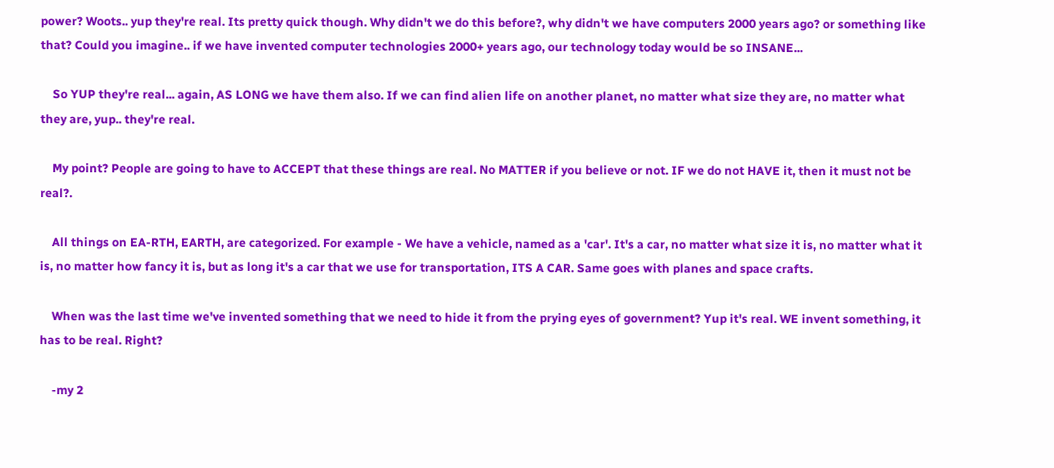power? Woots.. yup they're real. Its pretty quick though. Why didn't we do this before?, why didn't we have computers 2000 years ago? or something like that? Could you imagine.. if we have invented computer technologies 2000+ years ago, our technology today would be so INSANE...

    So YUP they're real... again, AS LONG we have them also. If we can find alien life on another planet, no matter what size they are, no matter what they are, yup.. they're real.

    My point? People are going to have to ACCEPT that these things are real. No MATTER if you believe or not. IF we do not HAVE it, then it must not be real?.

    All things on EA-RTH, EARTH, are categorized. For example - We have a vehicle, named as a 'car'. It's a car, no matter what size it is, no matter what it is, no matter how fancy it is, but as long it's a car that we use for transportation, ITS A CAR. Same goes with planes and space crafts.

    When was the last time we've invented something that we need to hide it from the prying eyes of government? Yup it's real. WE invent something, it has to be real. Right?

    -my 2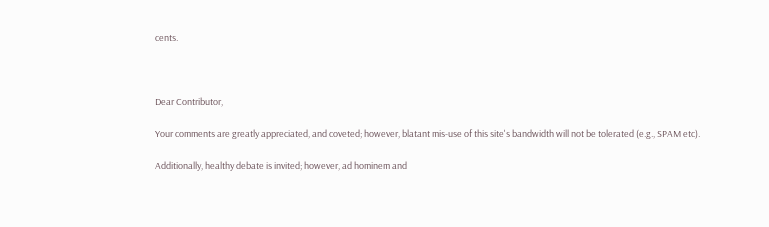cents.



Dear Contributor,

Your comments are greatly appreciated, and coveted; however, blatant mis-use of this site's bandwidth will not be tolerated (e.g., SPAM etc).

Additionally, healthy debate is invited; however, ad hominem and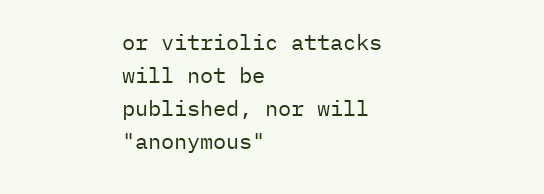or vitriolic attacks will not be published, nor will "anonymous"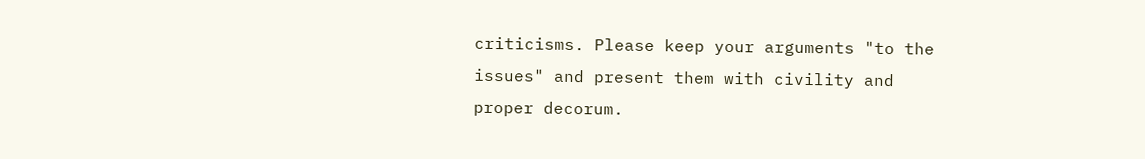criticisms. Please keep your arguments "to the issues" and present them with civility and proper decorum.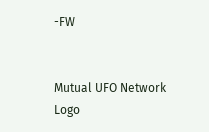-FW


Mutual UFO Network Logo